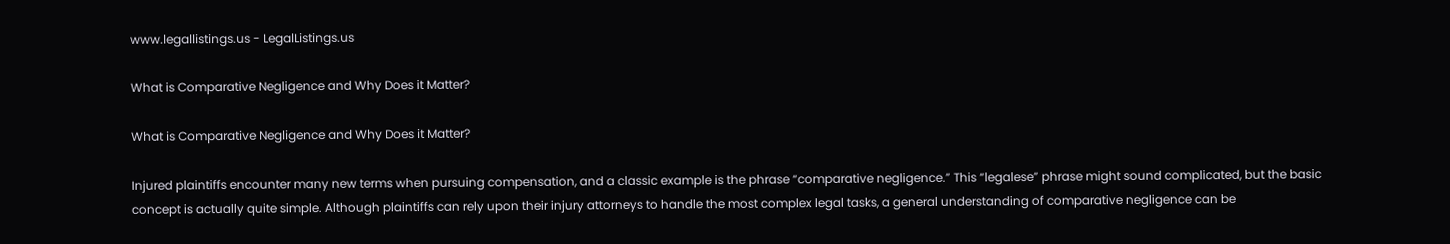www.legallistings.us - LegalListings.us

What is Comparative Negligence and Why Does it Matter?

What is Comparative Negligence and Why Does it Matter?

Injured plaintiffs encounter many new terms when pursuing compensation, and a classic example is the phrase “comparative negligence.” This “legalese” phrase might sound complicated, but the basic concept is actually quite simple. Although plaintiffs can rely upon their injury attorneys to handle the most complex legal tasks, a general understanding of comparative negligence can be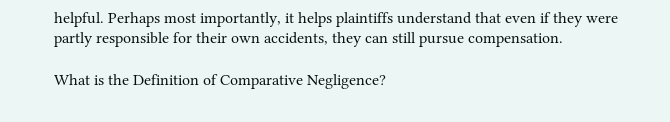helpful. Perhaps most importantly, it helps plaintiffs understand that even if they were partly responsible for their own accidents, they can still pursue compensation.

What is the Definition of Comparative Negligence?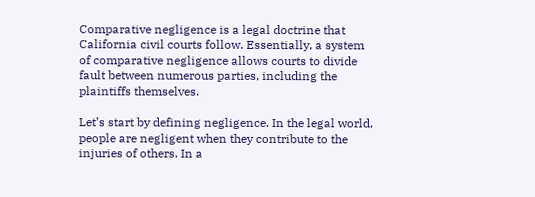Comparative negligence is a legal doctrine that California civil courts follow. Essentially, a system of comparative negligence allows courts to divide fault between numerous parties, including the plaintiffs themselves.

Let’s start by defining negligence. In the legal world, people are negligent when they contribute to the injuries of others. In a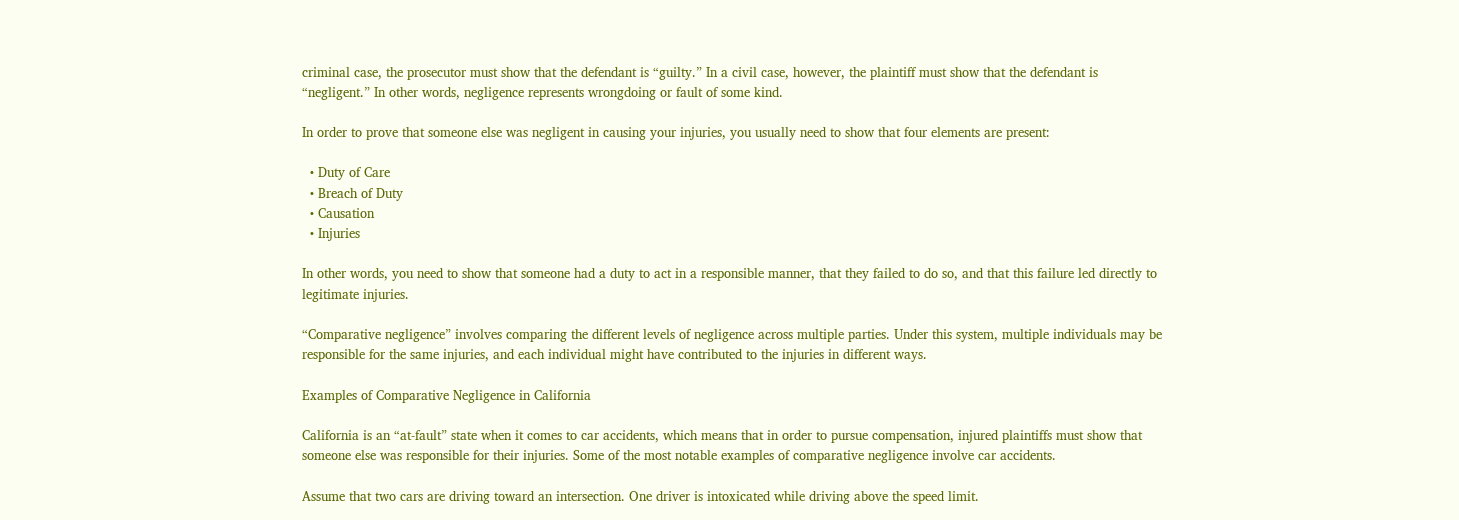criminal case, the prosecutor must show that the defendant is “guilty.” In a civil case, however, the plaintiff must show that the defendant is “negligent.” In other words, negligence represents wrongdoing or fault of some kind.

In order to prove that someone else was negligent in causing your injuries, you usually need to show that four elements are present:

  • Duty of Care
  • Breach of Duty
  • Causation
  • Injuries

In other words, you need to show that someone had a duty to act in a responsible manner, that they failed to do so, and that this failure led directly to legitimate injuries.

“Comparative negligence” involves comparing the different levels of negligence across multiple parties. Under this system, multiple individuals may be responsible for the same injuries, and each individual might have contributed to the injuries in different ways.

Examples of Comparative Negligence in California

California is an “at-fault” state when it comes to car accidents, which means that in order to pursue compensation, injured plaintiffs must show that someone else was responsible for their injuries. Some of the most notable examples of comparative negligence involve car accidents.

Assume that two cars are driving toward an intersection. One driver is intoxicated while driving above the speed limit.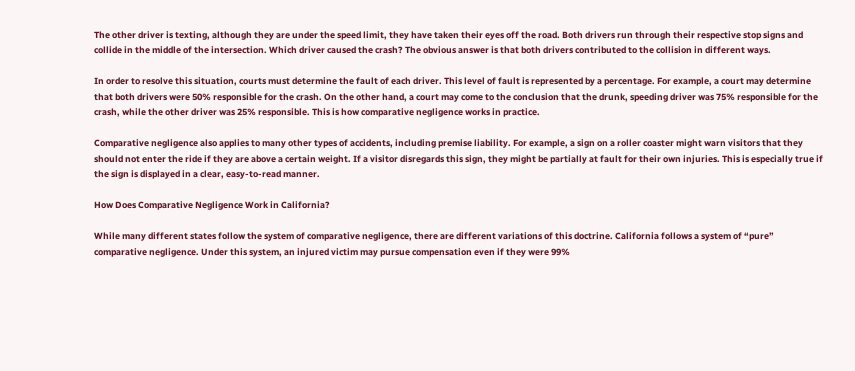The other driver is texting, although they are under the speed limit, they have taken their eyes off the road. Both drivers run through their respective stop signs and collide in the middle of the intersection. Which driver caused the crash? The obvious answer is that both drivers contributed to the collision in different ways.

In order to resolve this situation, courts must determine the fault of each driver. This level of fault is represented by a percentage. For example, a court may determine that both drivers were 50% responsible for the crash. On the other hand, a court may come to the conclusion that the drunk, speeding driver was 75% responsible for the crash, while the other driver was 25% responsible. This is how comparative negligence works in practice.

Comparative negligence also applies to many other types of accidents, including premise liability. For example, a sign on a roller coaster might warn visitors that they should not enter the ride if they are above a certain weight. If a visitor disregards this sign, they might be partially at fault for their own injuries. This is especially true if the sign is displayed in a clear, easy-to-read manner.

How Does Comparative Negligence Work in California?

While many different states follow the system of comparative negligence, there are different variations of this doctrine. California follows a system of “pure” comparative negligence. Under this system, an injured victim may pursue compensation even if they were 99%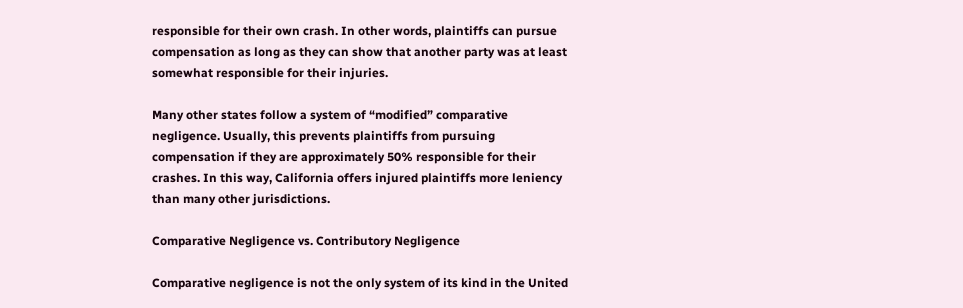responsible for their own crash. In other words, plaintiffs can pursue compensation as long as they can show that another party was at least somewhat responsible for their injuries.

Many other states follow a system of “modified” comparative negligence. Usually, this prevents plaintiffs from pursuing compensation if they are approximately 50% responsible for their crashes. In this way, California offers injured plaintiffs more leniency than many other jurisdictions.

Comparative Negligence vs. Contributory Negligence

Comparative negligence is not the only system of its kind in the United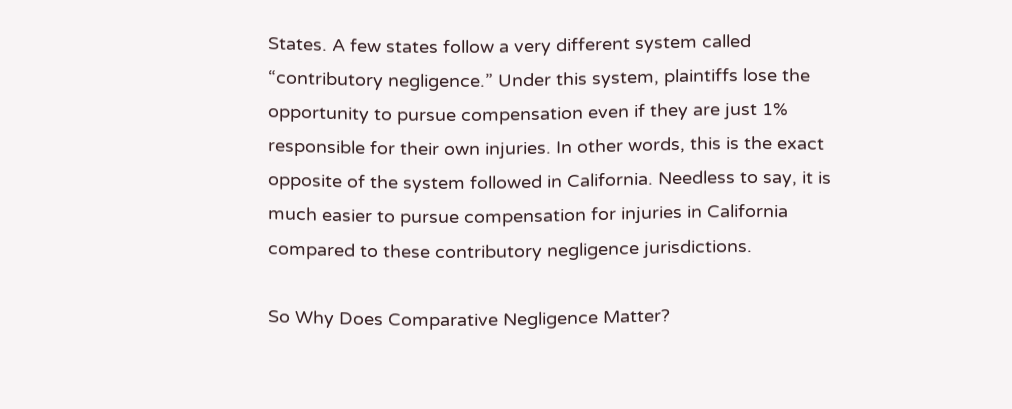States. A few states follow a very different system called “contributory negligence.” Under this system, plaintiffs lose the opportunity to pursue compensation even if they are just 1% responsible for their own injuries. In other words, this is the exact opposite of the system followed in California. Needless to say, it is much easier to pursue compensation for injuries in California compared to these contributory negligence jurisdictions.

So Why Does Comparative Negligence Matter?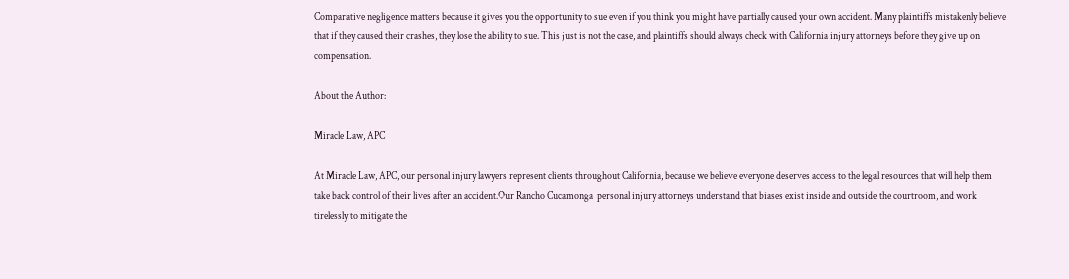Comparative negligence matters because it gives you the opportunity to sue even if you think you might have partially caused your own accident. Many plaintiffs mistakenly believe that if they caused their crashes, they lose the ability to sue. This just is not the case, and plaintiffs should always check with California injury attorneys before they give up on compensation.

About the Author:

Miracle Law, APC

At Miracle Law, APC, our personal injury lawyers represent clients throughout California, because we believe everyone deserves access to the legal resources that will help them take back control of their lives after an accident.Our Rancho Cucamonga  personal injury attorneys understand that biases exist inside and outside the courtroom, and work tirelessly to mitigate the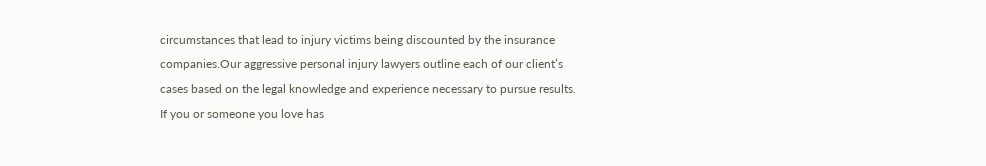circumstances that lead to injury victims being discounted by the insurance companies.Our aggressive personal injury lawyers outline each of our client’s cases based on the legal knowledge and experience necessary to pursue results. If you or someone you love has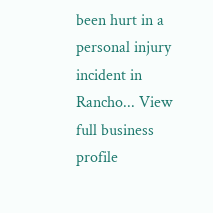been hurt in a personal injury incident in Rancho... View full business profile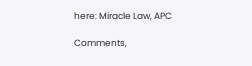here: Miracle Law, APC

Comments,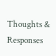Thoughts & Responses